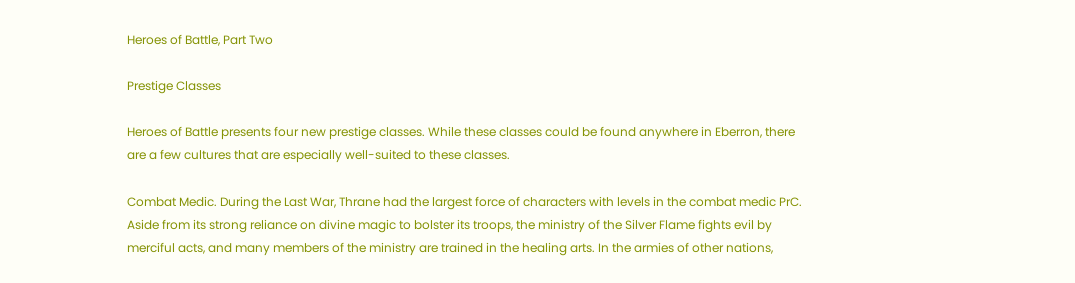Heroes of Battle, Part Two

Prestige Classes

Heroes of Battle presents four new prestige classes. While these classes could be found anywhere in Eberron, there are a few cultures that are especially well-suited to these classes.

Combat Medic. During the Last War, Thrane had the largest force of characters with levels in the combat medic PrC. Aside from its strong reliance on divine magic to bolster its troops, the ministry of the Silver Flame fights evil by merciful acts, and many members of the ministry are trained in the healing arts. In the armies of other nations,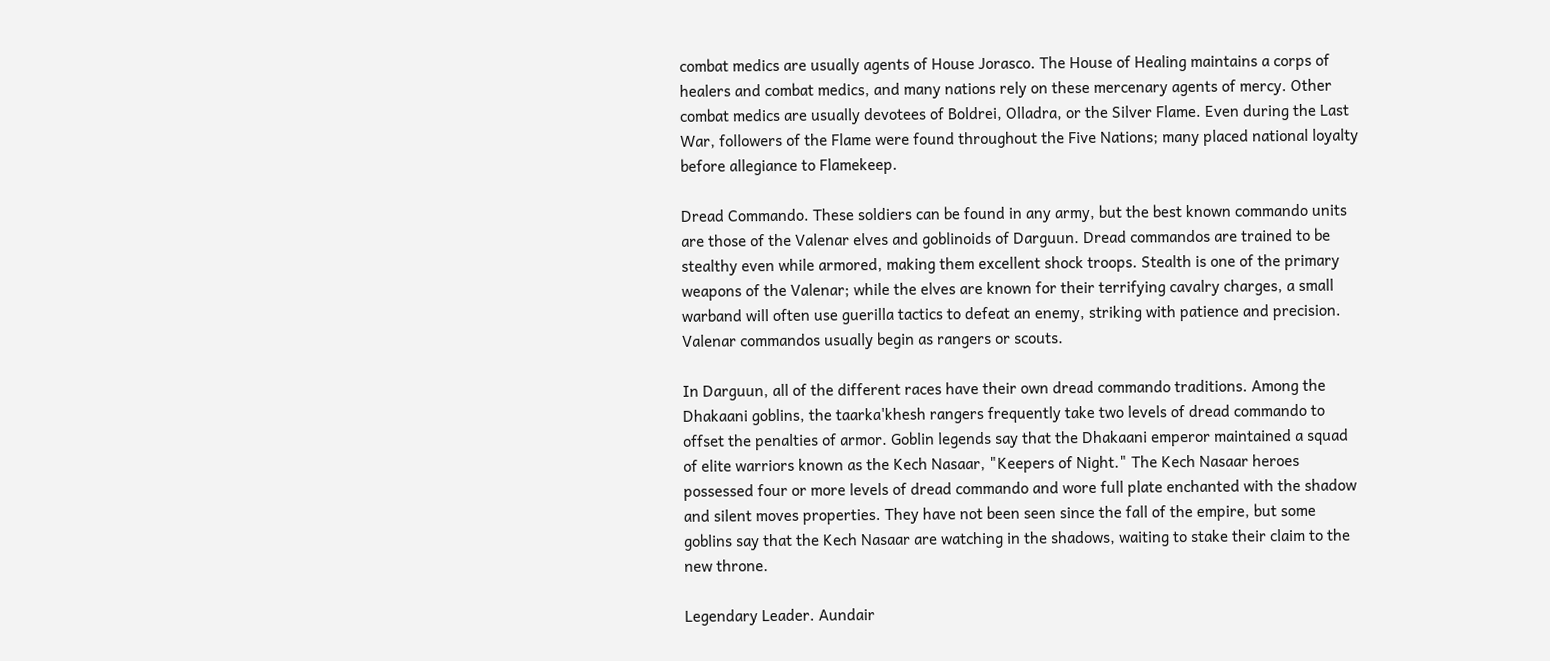combat medics are usually agents of House Jorasco. The House of Healing maintains a corps of healers and combat medics, and many nations rely on these mercenary agents of mercy. Other combat medics are usually devotees of Boldrei, Olladra, or the Silver Flame. Even during the Last War, followers of the Flame were found throughout the Five Nations; many placed national loyalty before allegiance to Flamekeep.

Dread Commando. These soldiers can be found in any army, but the best known commando units are those of the Valenar elves and goblinoids of Darguun. Dread commandos are trained to be stealthy even while armored, making them excellent shock troops. Stealth is one of the primary weapons of the Valenar; while the elves are known for their terrifying cavalry charges, a small warband will often use guerilla tactics to defeat an enemy, striking with patience and precision. Valenar commandos usually begin as rangers or scouts.

In Darguun, all of the different races have their own dread commando traditions. Among the Dhakaani goblins, the taarka'khesh rangers frequently take two levels of dread commando to offset the penalties of armor. Goblin legends say that the Dhakaani emperor maintained a squad of elite warriors known as the Kech Nasaar, "Keepers of Night." The Kech Nasaar heroes possessed four or more levels of dread commando and wore full plate enchanted with the shadow and silent moves properties. They have not been seen since the fall of the empire, but some goblins say that the Kech Nasaar are watching in the shadows, waiting to stake their claim to the new throne.

Legendary Leader. Aundair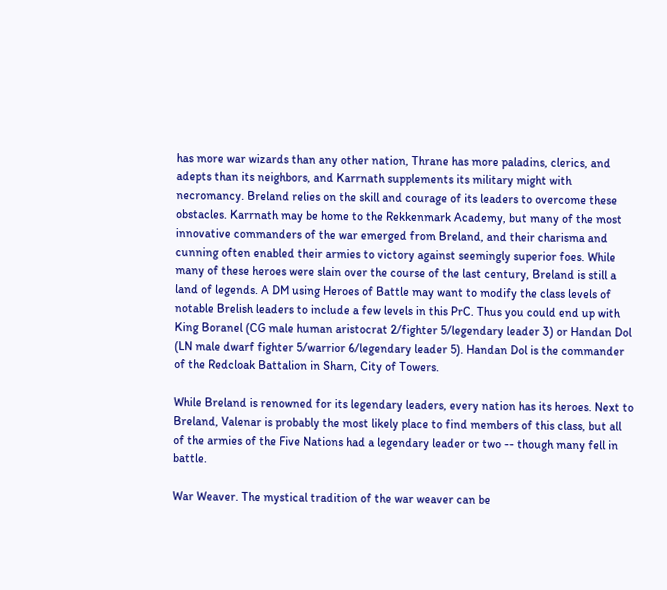has more war wizards than any other nation, Thrane has more paladins, clerics, and adepts than its neighbors, and Karrnath supplements its military might with necromancy. Breland relies on the skill and courage of its leaders to overcome these obstacles. Karrnath may be home to the Rekkenmark Academy, but many of the most innovative commanders of the war emerged from Breland, and their charisma and cunning often enabled their armies to victory against seemingly superior foes. While many of these heroes were slain over the course of the last century, Breland is still a land of legends. A DM using Heroes of Battle may want to modify the class levels of notable Brelish leaders to include a few levels in this PrC. Thus you could end up with King Boranel (CG male human aristocrat 2/fighter 5/legendary leader 3) or Handan Dol (LN male dwarf fighter 5/warrior 6/legendary leader 5). Handan Dol is the commander of the Redcloak Battalion in Sharn, City of Towers.

While Breland is renowned for its legendary leaders, every nation has its heroes. Next to Breland, Valenar is probably the most likely place to find members of this class, but all of the armies of the Five Nations had a legendary leader or two -- though many fell in battle.

War Weaver. The mystical tradition of the war weaver can be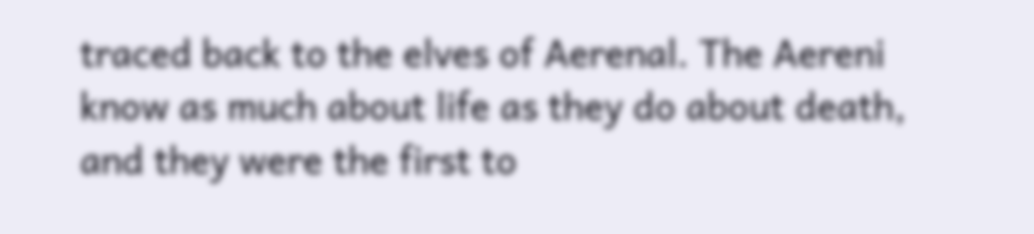traced back to the elves of Aerenal. The Aereni know as much about life as they do about death, and they were the first to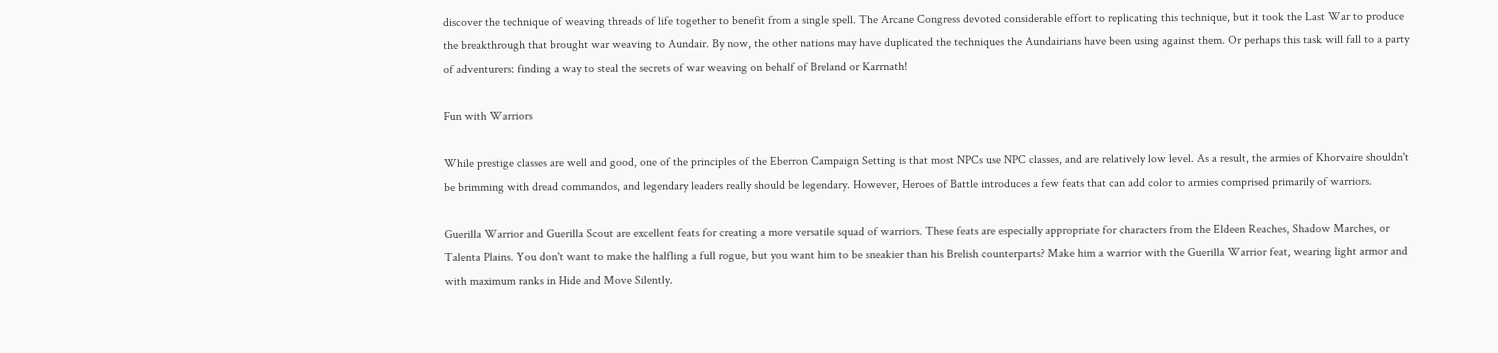discover the technique of weaving threads of life together to benefit from a single spell. The Arcane Congress devoted considerable effort to replicating this technique, but it took the Last War to produce the breakthrough that brought war weaving to Aundair. By now, the other nations may have duplicated the techniques the Aundairians have been using against them. Or perhaps this task will fall to a party of adventurers: finding a way to steal the secrets of war weaving on behalf of Breland or Karrnath!

Fun with Warriors

While prestige classes are well and good, one of the principles of the Eberron Campaign Setting is that most NPCs use NPC classes, and are relatively low level. As a result, the armies of Khorvaire shouldn't be brimming with dread commandos, and legendary leaders really should be legendary. However, Heroes of Battle introduces a few feats that can add color to armies comprised primarily of warriors.

Guerilla Warrior and Guerilla Scout are excellent feats for creating a more versatile squad of warriors. These feats are especially appropriate for characters from the Eldeen Reaches, Shadow Marches, or Talenta Plains. You don't want to make the halfling a full rogue, but you want him to be sneakier than his Brelish counterparts? Make him a warrior with the Guerilla Warrior feat, wearing light armor and with maximum ranks in Hide and Move Silently.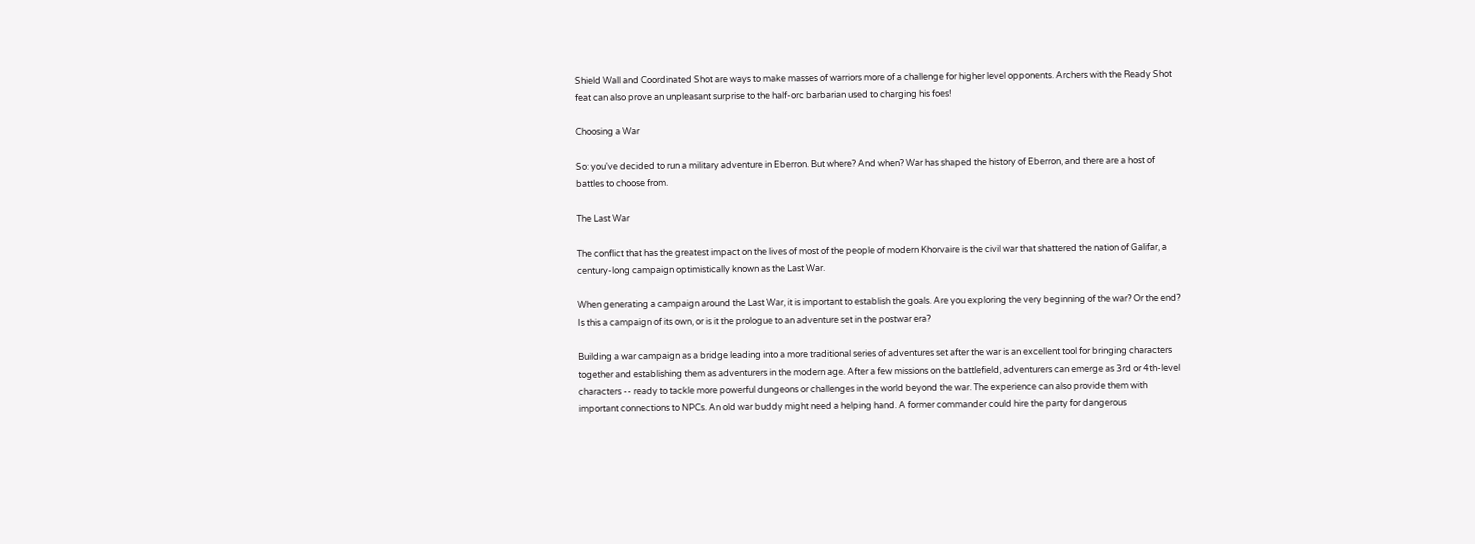Shield Wall and Coordinated Shot are ways to make masses of warriors more of a challenge for higher level opponents. Archers with the Ready Shot feat can also prove an unpleasant surprise to the half-orc barbarian used to charging his foes!

Choosing a War

So: you've decided to run a military adventure in Eberron. But where? And when? War has shaped the history of Eberron, and there are a host of battles to choose from.

The Last War

The conflict that has the greatest impact on the lives of most of the people of modern Khorvaire is the civil war that shattered the nation of Galifar, a century-long campaign optimistically known as the Last War.

When generating a campaign around the Last War, it is important to establish the goals. Are you exploring the very beginning of the war? Or the end? Is this a campaign of its own, or is it the prologue to an adventure set in the postwar era?

Building a war campaign as a bridge leading into a more traditional series of adventures set after the war is an excellent tool for bringing characters together and establishing them as adventurers in the modern age. After a few missions on the battlefield, adventurers can emerge as 3rd or 4th-level characters -- ready to tackle more powerful dungeons or challenges in the world beyond the war. The experience can also provide them with important connections to NPCs. An old war buddy might need a helping hand. A former commander could hire the party for dangerous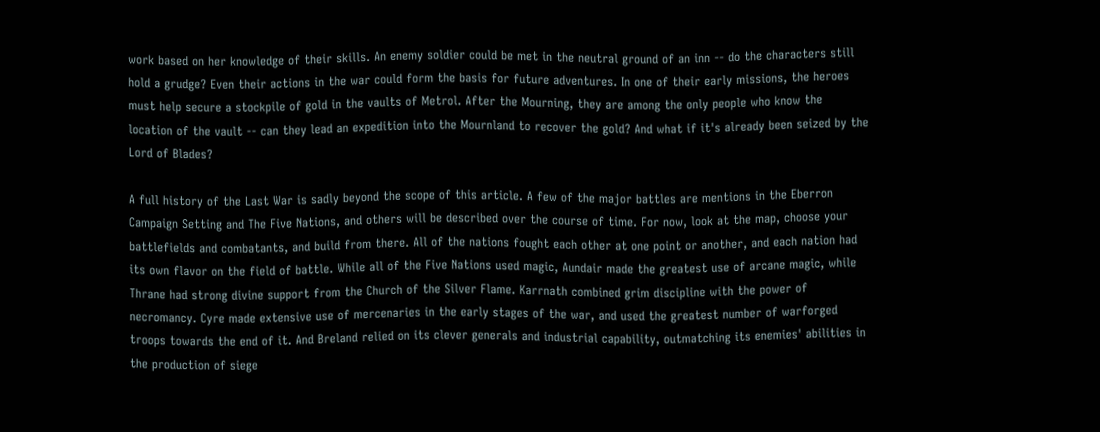work based on her knowledge of their skills. An enemy soldier could be met in the neutral ground of an inn -- do the characters still hold a grudge? Even their actions in the war could form the basis for future adventures. In one of their early missions, the heroes must help secure a stockpile of gold in the vaults of Metrol. After the Mourning, they are among the only people who know the location of the vault -- can they lead an expedition into the Mournland to recover the gold? And what if it's already been seized by the Lord of Blades?

A full history of the Last War is sadly beyond the scope of this article. A few of the major battles are mentions in the Eberron Campaign Setting and The Five Nations, and others will be described over the course of time. For now, look at the map, choose your battlefields and combatants, and build from there. All of the nations fought each other at one point or another, and each nation had its own flavor on the field of battle. While all of the Five Nations used magic, Aundair made the greatest use of arcane magic, while Thrane had strong divine support from the Church of the Silver Flame. Karrnath combined grim discipline with the power of necromancy. Cyre made extensive use of mercenaries in the early stages of the war, and used the greatest number of warforged troops towards the end of it. And Breland relied on its clever generals and industrial capability, outmatching its enemies' abilities in the production of siege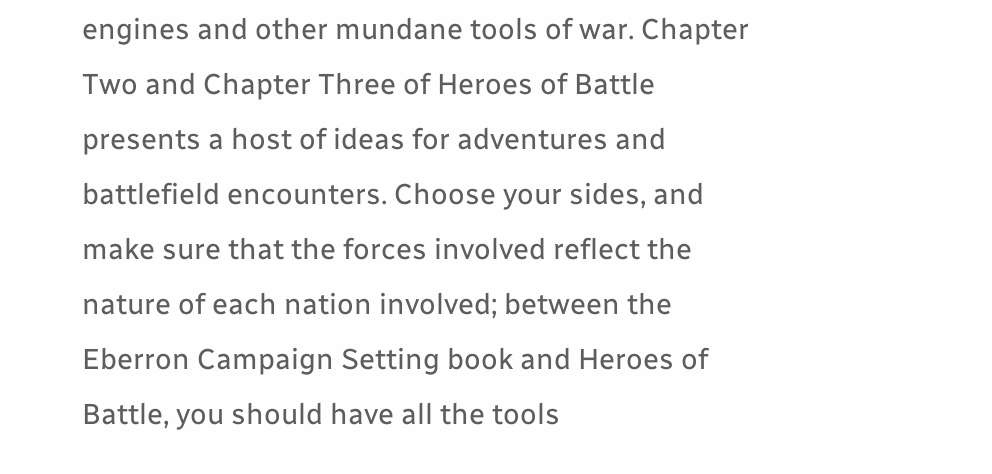engines and other mundane tools of war. Chapter Two and Chapter Three of Heroes of Battle presents a host of ideas for adventures and battlefield encounters. Choose your sides, and make sure that the forces involved reflect the nature of each nation involved; between the Eberron Campaign Setting book and Heroes of Battle, you should have all the tools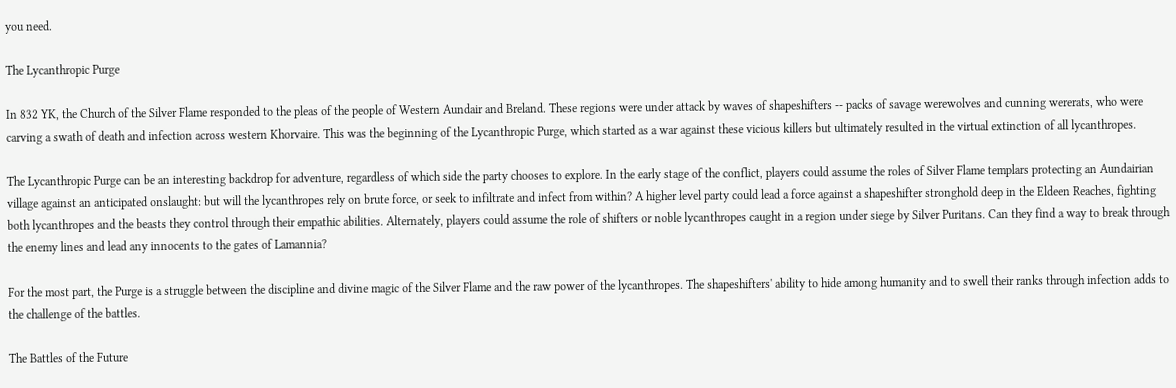you need.

The Lycanthropic Purge

In 832 YK, the Church of the Silver Flame responded to the pleas of the people of Western Aundair and Breland. These regions were under attack by waves of shapeshifters -- packs of savage werewolves and cunning wererats, who were carving a swath of death and infection across western Khorvaire. This was the beginning of the Lycanthropic Purge, which started as a war against these vicious killers but ultimately resulted in the virtual extinction of all lycanthropes.

The Lycanthropic Purge can be an interesting backdrop for adventure, regardless of which side the party chooses to explore. In the early stage of the conflict, players could assume the roles of Silver Flame templars protecting an Aundairian village against an anticipated onslaught: but will the lycanthropes rely on brute force, or seek to infiltrate and infect from within? A higher level party could lead a force against a shapeshifter stronghold deep in the Eldeen Reaches, fighting both lycanthropes and the beasts they control through their empathic abilities. Alternately, players could assume the role of shifters or noble lycanthropes caught in a region under siege by Silver Puritans. Can they find a way to break through the enemy lines and lead any innocents to the gates of Lamannia?

For the most part, the Purge is a struggle between the discipline and divine magic of the Silver Flame and the raw power of the lycanthropes. The shapeshifters' ability to hide among humanity and to swell their ranks through infection adds to the challenge of the battles.

The Battles of the Future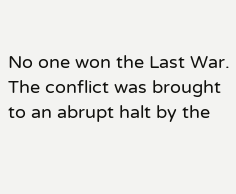No one won the Last War. The conflict was brought to an abrupt halt by the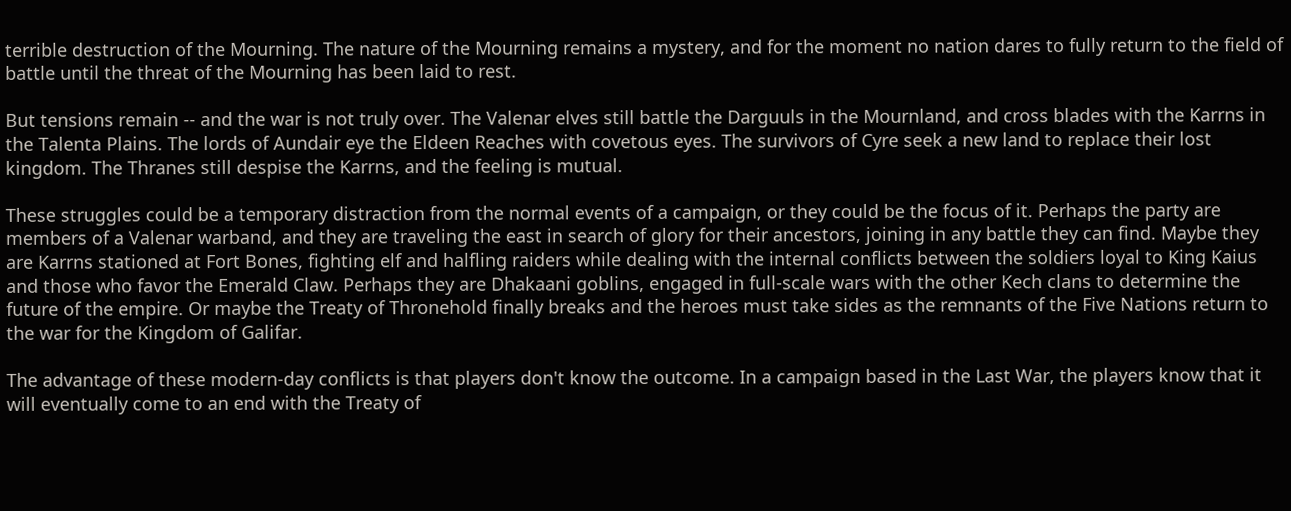terrible destruction of the Mourning. The nature of the Mourning remains a mystery, and for the moment no nation dares to fully return to the field of battle until the threat of the Mourning has been laid to rest.

But tensions remain -- and the war is not truly over. The Valenar elves still battle the Darguuls in the Mournland, and cross blades with the Karrns in the Talenta Plains. The lords of Aundair eye the Eldeen Reaches with covetous eyes. The survivors of Cyre seek a new land to replace their lost kingdom. The Thranes still despise the Karrns, and the feeling is mutual.

These struggles could be a temporary distraction from the normal events of a campaign, or they could be the focus of it. Perhaps the party are members of a Valenar warband, and they are traveling the east in search of glory for their ancestors, joining in any battle they can find. Maybe they are Karrns stationed at Fort Bones, fighting elf and halfling raiders while dealing with the internal conflicts between the soldiers loyal to King Kaius and those who favor the Emerald Claw. Perhaps they are Dhakaani goblins, engaged in full-scale wars with the other Kech clans to determine the future of the empire. Or maybe the Treaty of Thronehold finally breaks and the heroes must take sides as the remnants of the Five Nations return to the war for the Kingdom of Galifar.

The advantage of these modern-day conflicts is that players don't know the outcome. In a campaign based in the Last War, the players know that it will eventually come to an end with the Treaty of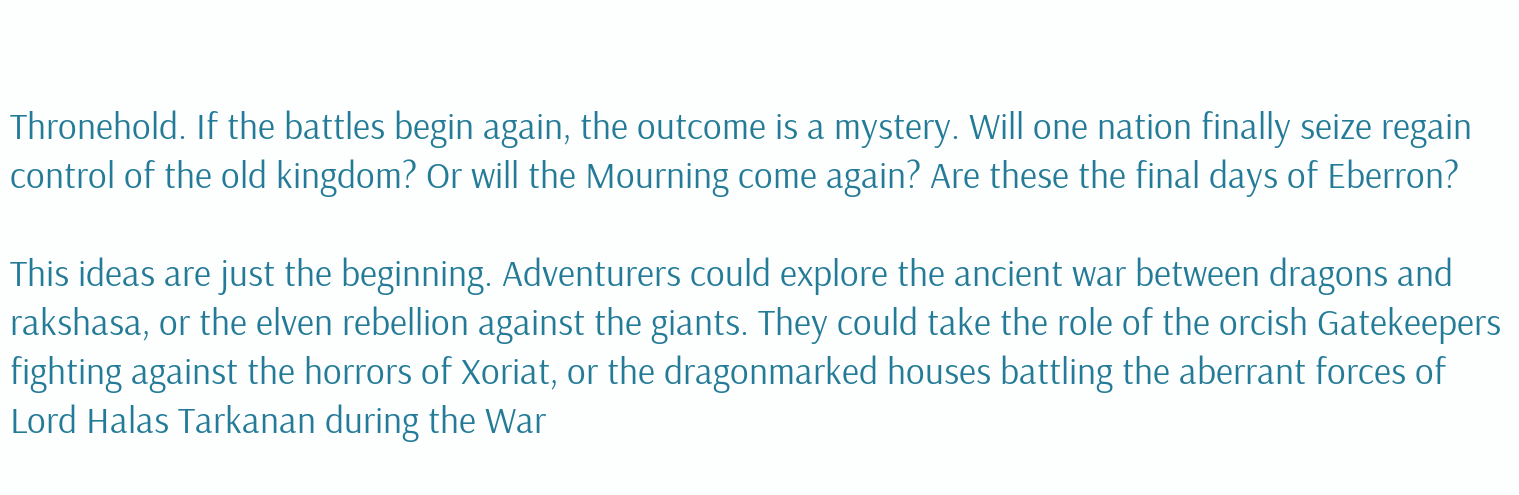Thronehold. If the battles begin again, the outcome is a mystery. Will one nation finally seize regain control of the old kingdom? Or will the Mourning come again? Are these the final days of Eberron?

This ideas are just the beginning. Adventurers could explore the ancient war between dragons and rakshasa, or the elven rebellion against the giants. They could take the role of the orcish Gatekeepers fighting against the horrors of Xoriat, or the dragonmarked houses battling the aberrant forces of Lord Halas Tarkanan during the War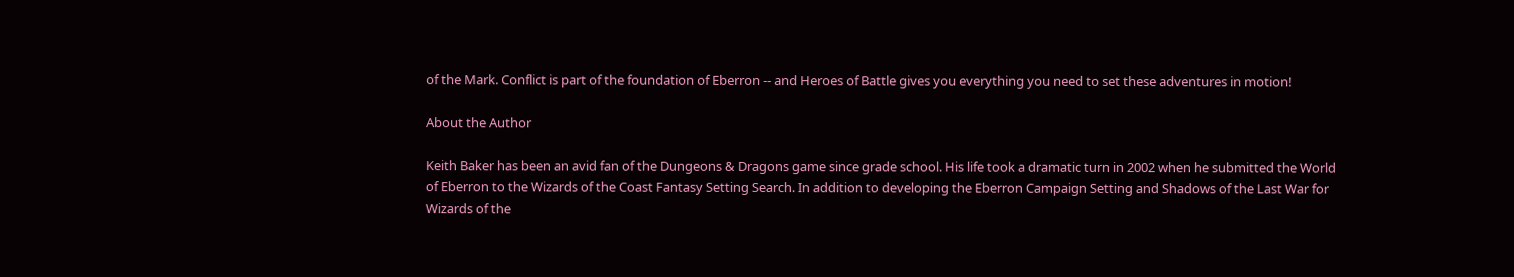of the Mark. Conflict is part of the foundation of Eberron -- and Heroes of Battle gives you everything you need to set these adventures in motion!

About the Author

Keith Baker has been an avid fan of the Dungeons & Dragons game since grade school. His life took a dramatic turn in 2002 when he submitted the World of Eberron to the Wizards of the Coast Fantasy Setting Search. In addition to developing the Eberron Campaign Setting and Shadows of the Last War for Wizards of the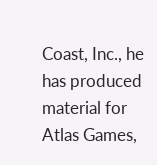Coast, Inc., he has produced material for Atlas Games,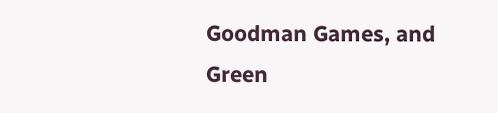Goodman Games, and Green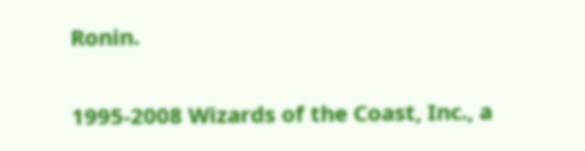Ronin.

1995-2008 Wizards of the Coast, Inc., a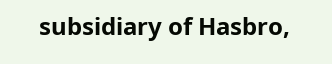subsidiary of Hasbro,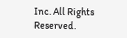Inc. All Rights Reserved.